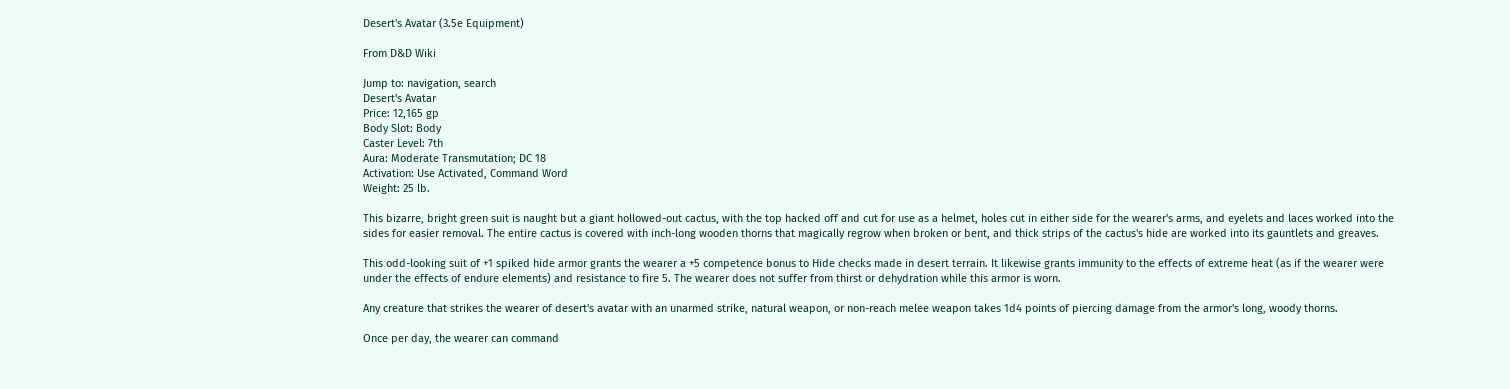Desert's Avatar (3.5e Equipment)

From D&D Wiki

Jump to: navigation, search
Desert's Avatar
Price: 12,165 gp
Body Slot: Body
Caster Level: 7th
Aura: Moderate Transmutation; DC 18
Activation: Use Activated, Command Word
Weight: 25 lb.

This bizarre, bright green suit is naught but a giant hollowed-out cactus, with the top hacked off and cut for use as a helmet, holes cut in either side for the wearer's arms, and eyelets and laces worked into the sides for easier removal. The entire cactus is covered with inch-long wooden thorns that magically regrow when broken or bent, and thick strips of the cactus's hide are worked into its gauntlets and greaves.

This odd-looking suit of +1 spiked hide armor grants the wearer a +5 competence bonus to Hide checks made in desert terrain. It likewise grants immunity to the effects of extreme heat (as if the wearer were under the effects of endure elements) and resistance to fire 5. The wearer does not suffer from thirst or dehydration while this armor is worn.

Any creature that strikes the wearer of desert's avatar with an unarmed strike, natural weapon, or non-reach melee weapon takes 1d4 points of piercing damage from the armor's long, woody thorns.

Once per day, the wearer can command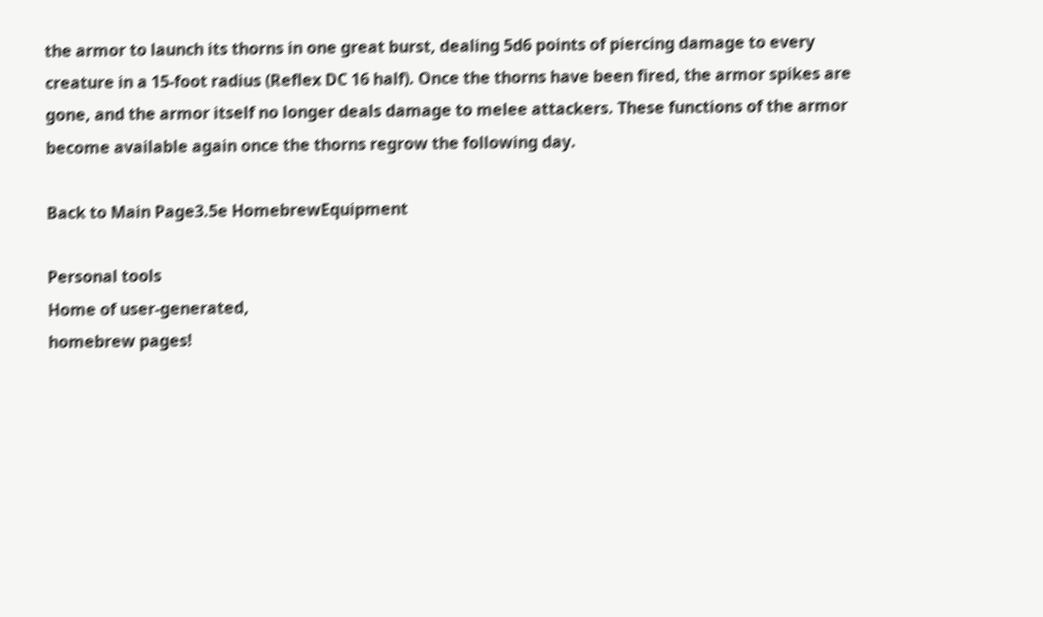the armor to launch its thorns in one great burst, dealing 5d6 points of piercing damage to every creature in a 15-foot radius (Reflex DC 16 half). Once the thorns have been fired, the armor spikes are gone, and the armor itself no longer deals damage to melee attackers. These functions of the armor become available again once the thorns regrow the following day.

Back to Main Page3.5e HomebrewEquipment

Personal tools
Home of user-generated,
homebrew pages!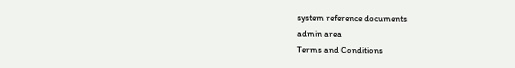system reference documents
admin area
Terms and Conditions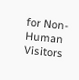for Non-Human Visitors